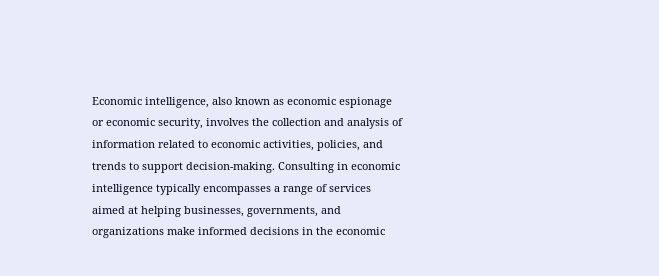Economic intelligence, also known as economic espionage or economic security, involves the collection and analysis of information related to economic activities, policies, and trends to support decision-making. Consulting in economic intelligence typically encompasses a range of services aimed at helping businesses, governments, and organizations make informed decisions in the economic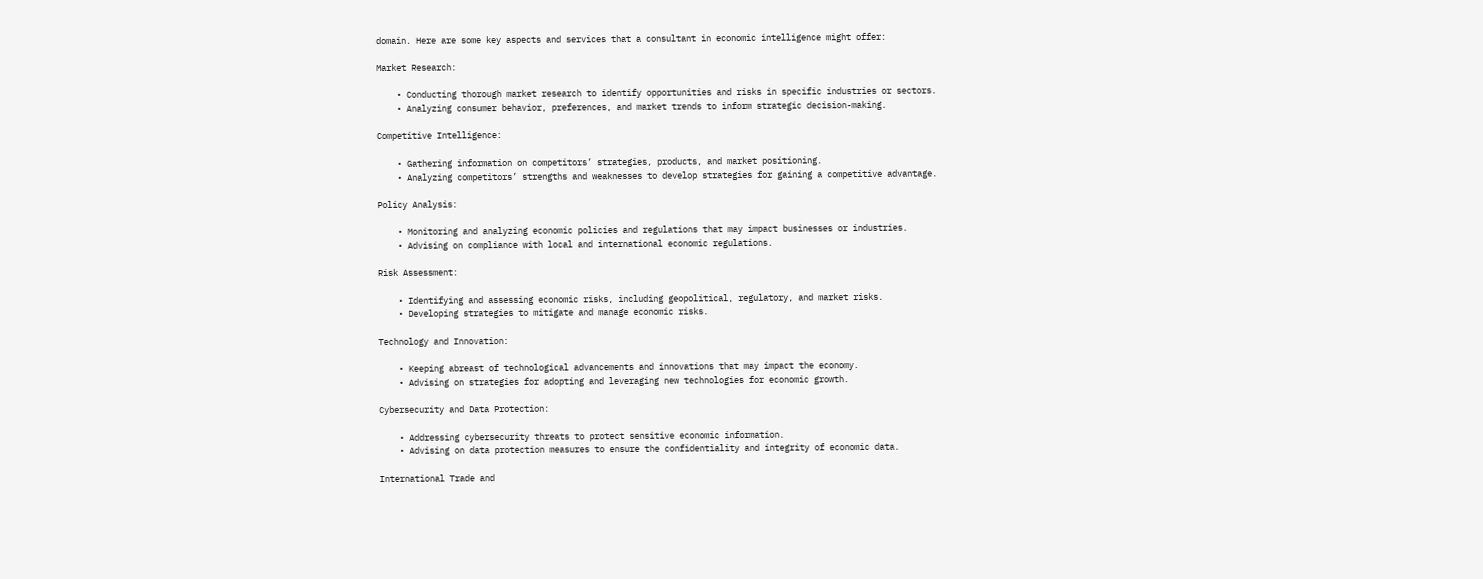domain. Here are some key aspects and services that a consultant in economic intelligence might offer:

Market Research:

    • Conducting thorough market research to identify opportunities and risks in specific industries or sectors.
    • Analyzing consumer behavior, preferences, and market trends to inform strategic decision-making.

Competitive Intelligence:

    • Gathering information on competitors’ strategies, products, and market positioning.
    • Analyzing competitors’ strengths and weaknesses to develop strategies for gaining a competitive advantage.

Policy Analysis:

    • Monitoring and analyzing economic policies and regulations that may impact businesses or industries.
    • Advising on compliance with local and international economic regulations.

Risk Assessment:

    • Identifying and assessing economic risks, including geopolitical, regulatory, and market risks.
    • Developing strategies to mitigate and manage economic risks.

Technology and Innovation:

    • Keeping abreast of technological advancements and innovations that may impact the economy.
    • Advising on strategies for adopting and leveraging new technologies for economic growth.

Cybersecurity and Data Protection:

    • Addressing cybersecurity threats to protect sensitive economic information.
    • Advising on data protection measures to ensure the confidentiality and integrity of economic data.

International Trade and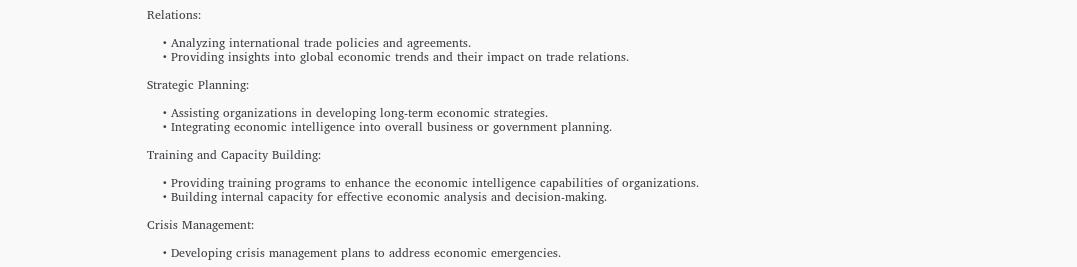Relations:

    • Analyzing international trade policies and agreements.
    • Providing insights into global economic trends and their impact on trade relations.

Strategic Planning:

    • Assisting organizations in developing long-term economic strategies.
    • Integrating economic intelligence into overall business or government planning.

Training and Capacity Building:

    • Providing training programs to enhance the economic intelligence capabilities of organizations.
    • Building internal capacity for effective economic analysis and decision-making.

Crisis Management:

    • Developing crisis management plans to address economic emergencies.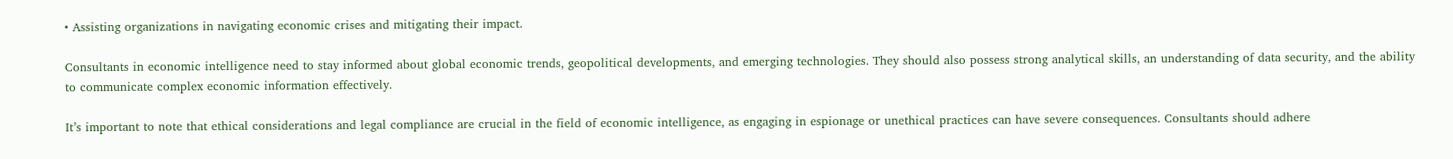• Assisting organizations in navigating economic crises and mitigating their impact.

Consultants in economic intelligence need to stay informed about global economic trends, geopolitical developments, and emerging technologies. They should also possess strong analytical skills, an understanding of data security, and the ability to communicate complex economic information effectively.

It’s important to note that ethical considerations and legal compliance are crucial in the field of economic intelligence, as engaging in espionage or unethical practices can have severe consequences. Consultants should adhere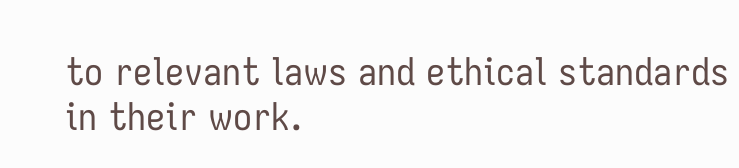to relevant laws and ethical standards in their work.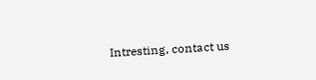Intresting, contact us